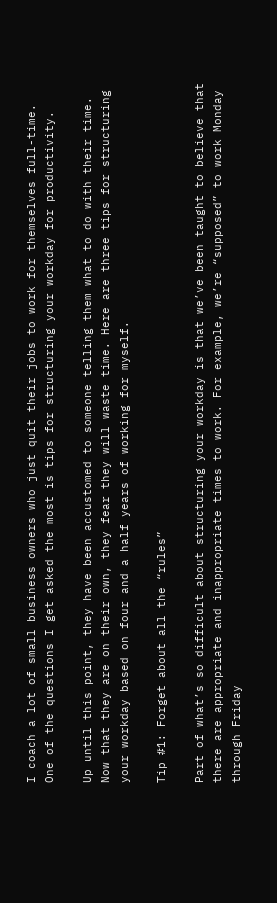I coach a lot of small business owners who just quit their jobs to work for themselves full-time. One of the questions I get asked the most is tips for structuring your workday for productivity.

Up until this point, they have been accustomed to someone telling them what to do with their time. Now that they are on their own, they fear they will waste time. Here are three tips for structuring your workday based on four and a half years of working for myself.

Tip #1: Forget about all the “rules”

Part of what’s so difficult about structuring your workday is that we’ve been taught to believe that there are appropriate and inappropriate times to work. For example, we’re “supposed” to work Monday through Friday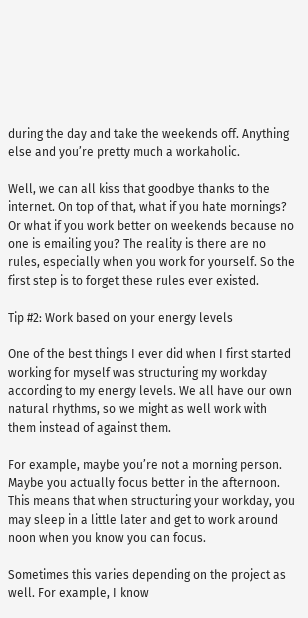during the day and take the weekends off. Anything else and you’re pretty much a workaholic.

Well, we can all kiss that goodbye thanks to the internet. On top of that, what if you hate mornings? Or what if you work better on weekends because no one is emailing you? The reality is there are no rules, especially when you work for yourself. So the first step is to forget these rules ever existed.

Tip #2: Work based on your energy levels

One of the best things I ever did when I first started working for myself was structuring my workday according to my energy levels. We all have our own natural rhythms, so we might as well work with them instead of against them.

For example, maybe you’re not a morning person. Maybe you actually focus better in the afternoon. This means that when structuring your workday, you may sleep in a little later and get to work around noon when you know you can focus.

Sometimes this varies depending on the project as well. For example, I know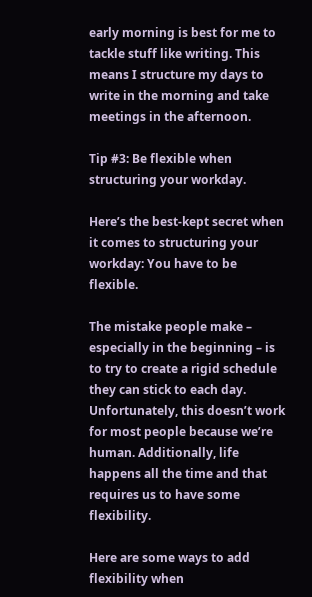early morning is best for me to tackle stuff like writing. This means I structure my days to write in the morning and take meetings in the afternoon.

Tip #3: Be flexible when structuring your workday.

Here’s the best-kept secret when it comes to structuring your workday: You have to be flexible.

The mistake people make – especially in the beginning – is to try to create a rigid schedule they can stick to each day. Unfortunately, this doesn’t work for most people because we’re human. Additionally, life happens all the time and that requires us to have some flexibility.

Here are some ways to add flexibility when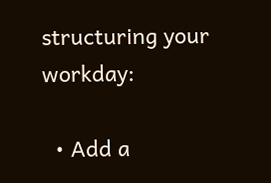structuring your workday:

  • Add a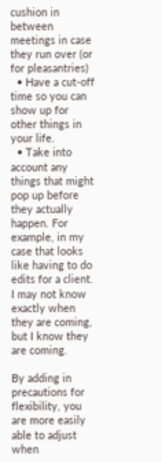cushion in between meetings in case they run over (or for pleasantries)
  • Have a cut-off time so you can show up for other things in your life.
  • Take into account any things that might pop up before they actually happen. For example, in my case that looks like having to do edits for a client. I may not know exactly when they are coming, but I know they are coming.

By adding in precautions for flexibility, you are more easily able to adjust when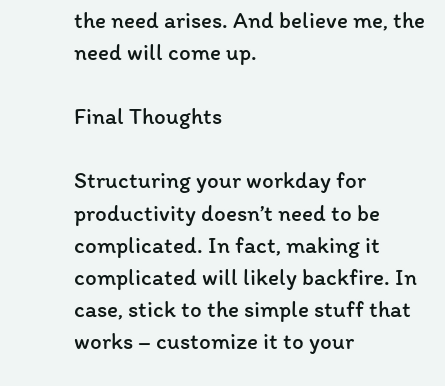the need arises. And believe me, the need will come up.

Final Thoughts

Structuring your workday for productivity doesn’t need to be complicated. In fact, making it complicated will likely backfire. In case, stick to the simple stuff that works – customize it to your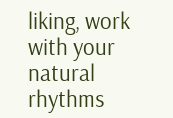liking, work with your natural rhythms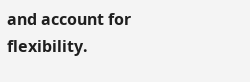and account for flexibility.